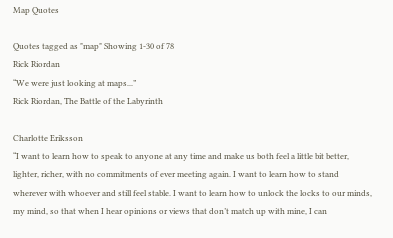Map Quotes

Quotes tagged as "map" Showing 1-30 of 78
Rick Riordan
“We were just looking at maps...”
Rick Riordan, The Battle of the Labyrinth

Charlotte Eriksson
“I want to learn how to speak to anyone at any time and make us both feel a little bit better, lighter, richer, with no commitments of ever meeting again. I want to learn how to stand wherever with whoever and still feel stable. I want to learn how to unlock the locks to our minds, my mind, so that when I hear opinions or views that don’t match up with mine, I can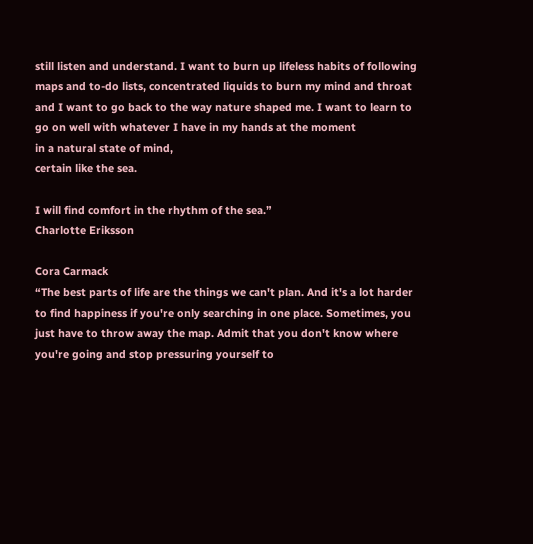still listen and understand. I want to burn up lifeless habits of following maps and to-do lists, concentrated liquids to burn my mind and throat
and I want to go back to the way nature shaped me. I want to learn to go on well with whatever I have in my hands at the moment
in a natural state of mind,
certain like the sea.

I will find comfort in the rhythm of the sea.”
Charlotte Eriksson

Cora Carmack
“The best parts of life are the things we can't plan. And it's a lot harder to find happiness if you're only searching in one place. Sometimes, you just have to throw away the map. Admit that you don't know where you're going and stop pressuring yourself to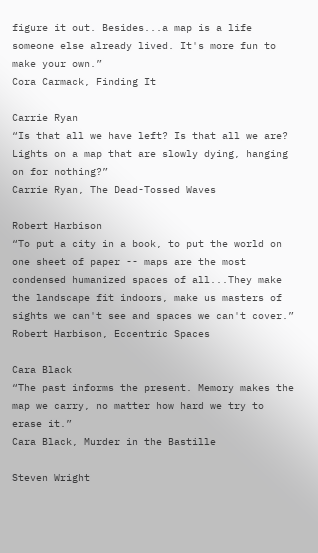figure it out. Besides...a map is a life someone else already lived. It's more fun to make your own.”
Cora Carmack, Finding It

Carrie Ryan
“Is that all we have left? Is that all we are? Lights on a map that are slowly dying, hanging on for nothing?”
Carrie Ryan, The Dead-Tossed Waves

Robert Harbison
“To put a city in a book, to put the world on one sheet of paper -- maps are the most condensed humanized spaces of all...They make the landscape fit indoors, make us masters of sights we can't see and spaces we can't cover.”
Robert Harbison, Eccentric Spaces

Cara Black
“The past informs the present. Memory makes the map we carry, no matter how hard we try to erase it.”
Cara Black, Murder in the Bastille

Steven Wright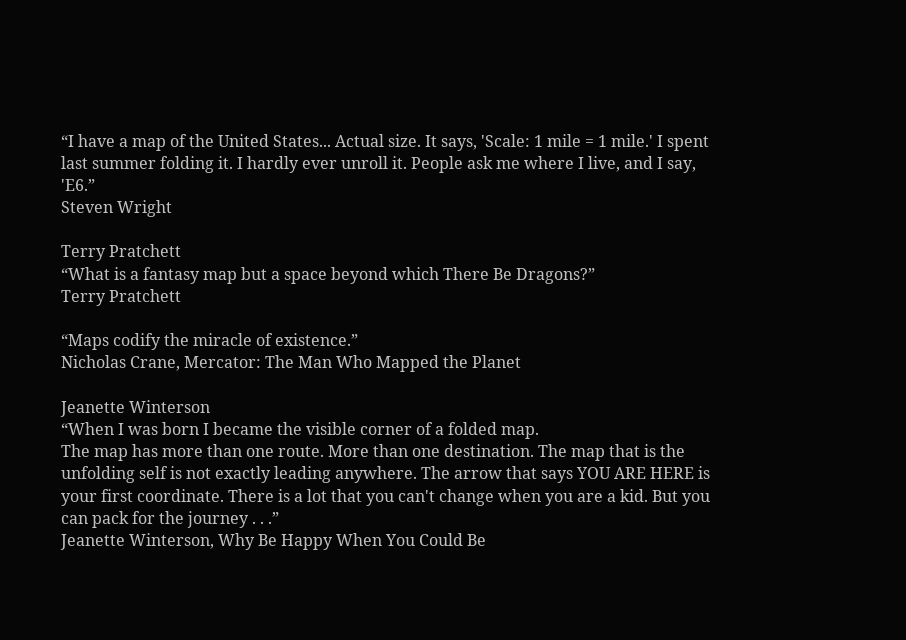“I have a map of the United States... Actual size. It says, 'Scale: 1 mile = 1 mile.' I spent last summer folding it. I hardly ever unroll it. People ask me where I live, and I say, 'E6.”
Steven Wright

Terry Pratchett
“What is a fantasy map but a space beyond which There Be Dragons?”
Terry Pratchett

“Maps codify the miracle of existence.”
Nicholas Crane, Mercator: The Man Who Mapped the Planet

Jeanette Winterson
“When I was born I became the visible corner of a folded map.
The map has more than one route. More than one destination. The map that is the unfolding self is not exactly leading anywhere. The arrow that says YOU ARE HERE is your first coordinate. There is a lot that you can't change when you are a kid. But you can pack for the journey . . .”
Jeanette Winterson, Why Be Happy When You Could Be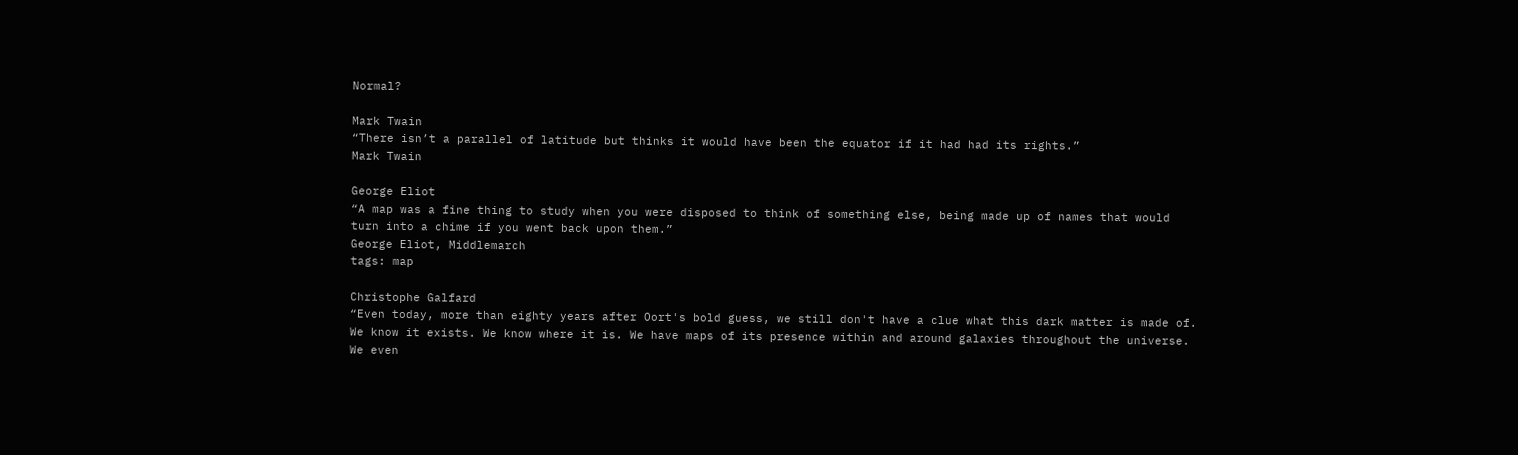Normal?

Mark Twain
“There isn’t a parallel of latitude but thinks it would have been the equator if it had had its rights.”
Mark Twain

George Eliot
“A map was a fine thing to study when you were disposed to think of something else, being made up of names that would turn into a chime if you went back upon them.”
George Eliot, Middlemarch
tags: map

Christophe Galfard
“Even today, more than eighty years after Oort's bold guess, we still don't have a clue what this dark matter is made of. We know it exists. We know where it is. We have maps of its presence within and around galaxies throughout the universe. We even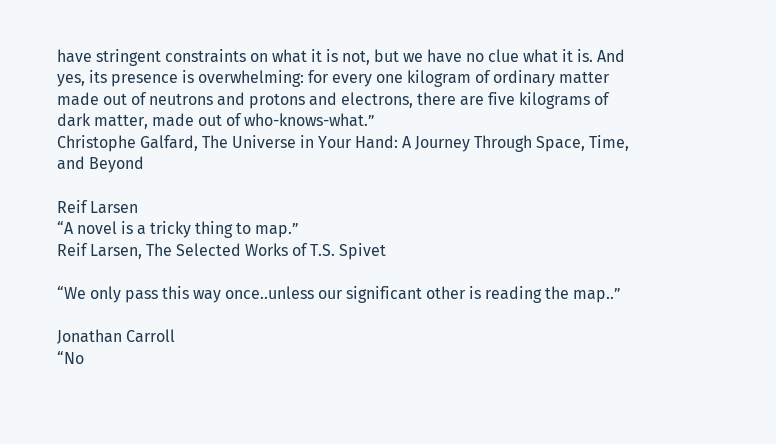have stringent constraints on what it is not, but we have no clue what it is. And yes, its presence is overwhelming: for every one kilogram of ordinary matter made out of neutrons and protons and electrons, there are five kilograms of dark matter, made out of who-knows-what.”
Christophe Galfard, The Universe in Your Hand: A Journey Through Space, Time, and Beyond

Reif Larsen
“A novel is a tricky thing to map.”
Reif Larsen, The Selected Works of T.S. Spivet

“We only pass this way once..unless our significant other is reading the map..”

Jonathan Carroll
“No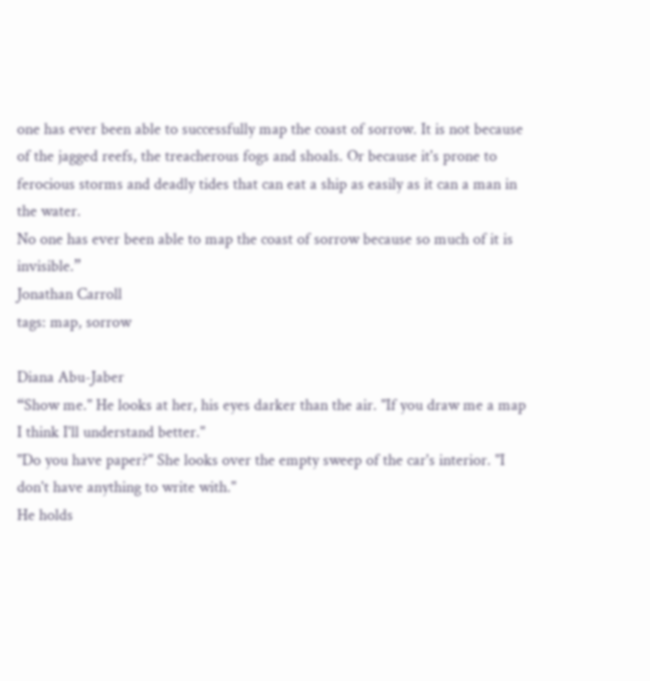one has ever been able to successfully map the coast of sorrow. It is not because of the jagged reefs, the treacherous fogs and shoals. Or because it's prone to ferocious storms and deadly tides that can eat a ship as easily as it can a man in the water.
No one has ever been able to map the coast of sorrow because so much of it is invisible.”
Jonathan Carroll
tags: map, sorrow

Diana Abu-Jaber
“Show me." He looks at her, his eyes darker than the air. "If you draw me a map I think I'll understand better."
"Do you have paper?" She looks over the empty sweep of the car's interior. "I don't have anything to write with."
He holds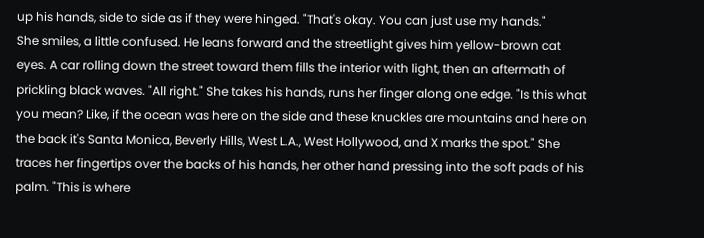up his hands, side to side as if they were hinged. "That's okay. You can just use my hands."
She smiles, a little confused. He leans forward and the streetlight gives him yellow-brown cat eyes. A car rolling down the street toward them fills the interior with light, then an aftermath of prickling black waves. "All right." She takes his hands, runs her finger along one edge. "Is this what you mean? Like, if the ocean was here on the side and these knuckles are mountains and here on the back it's Santa Monica, Beverly Hills, West L.A., West Hollywood, and X marks the spot." She traces her fingertips over the backs of his hands, her other hand pressing into the soft pads of his palm. "This is where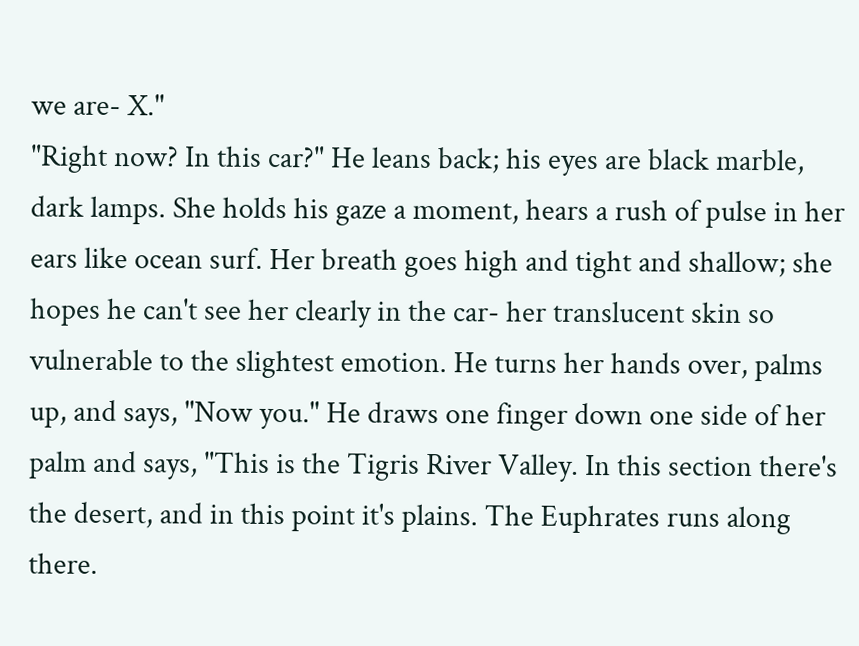we are- X."
"Right now? In this car?" He leans back; his eyes are black marble, dark lamps. She holds his gaze a moment, hears a rush of pulse in her ears like ocean surf. Her breath goes high and tight and shallow; she hopes he can't see her clearly in the car- her translucent skin so vulnerable to the slightest emotion. He turns her hands over, palms up, and says, "Now you." He draws one finger down one side of her palm and says, "This is the Tigris River Valley. In this section there's the desert, and in this point it's plains. The Euphrates runs along there.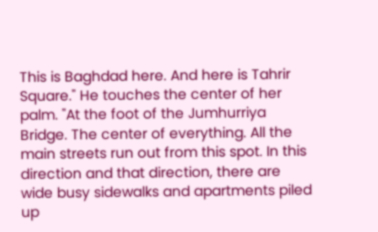This is Baghdad here. And here is Tahrir Square." He touches the center of her palm. "At the foot of the Jumhurriya Bridge. The center of everything. All the main streets run out from this spot. In this direction and that direction, there are wide busy sidewalks and apartments piled up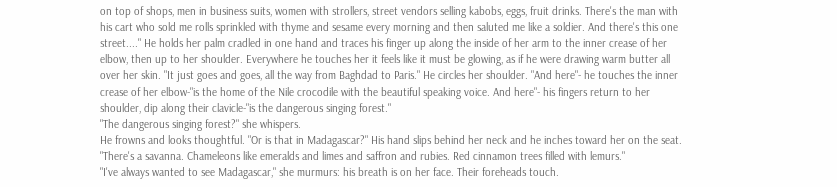on top of shops, men in business suits, women with strollers, street vendors selling kabobs, eggs, fruit drinks. There's the man with his cart who sold me rolls sprinkled with thyme and sesame every morning and then saluted me like a soldier. And there's this one street...." He holds her palm cradled in one hand and traces his finger up along the inside of her arm to the inner crease of her elbow, then up to her shoulder. Everywhere he touches her it feels like it must be glowing, as if he were drawing warm butter all over her skin. "It just goes and goes, all the way from Baghdad to Paris." He circles her shoulder. "And here"- he touches the inner crease of her elbow-"is the home of the Nile crocodile with the beautiful speaking voice. And here"- his fingers return to her shoulder, dip along their clavicle-"is the dangerous singing forest."
"The dangerous singing forest?" she whispers.
He frowns and looks thoughtful. "Or is that in Madagascar?" His hand slips behind her neck and he inches toward her on the seat. "There's a savanna. Chameleons like emeralds and limes and saffron and rubies. Red cinnamon trees filled with lemurs."
"I've always wanted to see Madagascar," she murmurs: his breath is on her face. Their foreheads touch.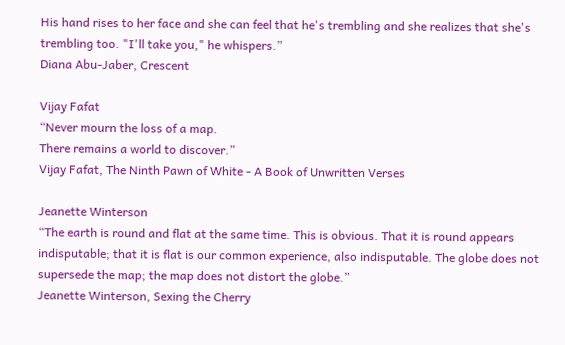His hand rises to her face and she can feel that he's trembling and she realizes that she's trembling too. "I'll take you," he whispers.”
Diana Abu-Jaber, Crescent

Vijay Fafat
“Never mourn the loss of a map.
There remains a world to discover.”
Vijay Fafat, The Ninth Pawn of White - A Book of Unwritten Verses

Jeanette Winterson
“The earth is round and flat at the same time. This is obvious. That it is round appears indisputable; that it is flat is our common experience, also indisputable. The globe does not supersede the map; the map does not distort the globe.”
Jeanette Winterson, Sexing the Cherry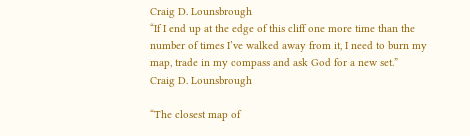Craig D. Lounsbrough
“If I end up at the edge of this cliff one more time than the number of times I’ve walked away from it, I need to burn my map, trade in my compass and ask God for a new set.”
Craig D. Lounsbrough

“The closest map of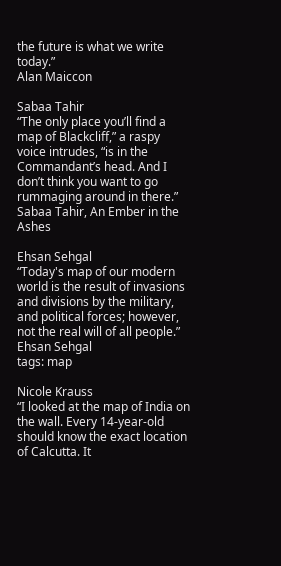the future is what we write today.”
Alan Maiccon

Sabaa Tahir
“The only place you’ll find a map of Blackcliff,” a raspy voice intrudes, “is in the Commandant’s head. And I don’t think you want to go rummaging around in there.”
Sabaa Tahir, An Ember in the Ashes

Ehsan Sehgal
“Today's map of our modern world is the result of invasions and divisions by the military, and political forces; however, not the real will of all people.”
Ehsan Sehgal
tags: map

Nicole Krauss
“I looked at the map of India on the wall. Every 14-year-old should know the exact location of Calcutta. It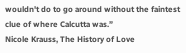wouldn't do to go around without the faintest clue of where Calcutta was.”
Nicole Krauss, The History of Love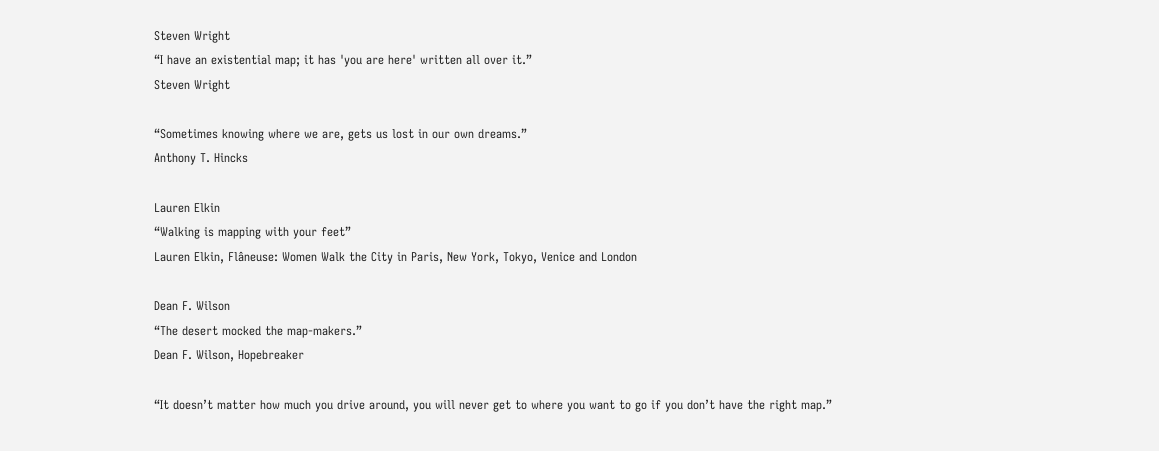Steven Wright
“I have an existential map; it has 'you are here' written all over it.”
Steven Wright

“Sometimes knowing where we are, gets us lost in our own dreams.”
Anthony T. Hincks

Lauren Elkin
“Walking is mapping with your feet”
Lauren Elkin, Flâneuse: Women Walk the City in Paris, New York, Tokyo, Venice and London

Dean F. Wilson
“The desert mocked the map-makers.”
Dean F. Wilson, Hopebreaker

“It doesn’t matter how much you drive around, you will never get to where you want to go if you don’t have the right map.”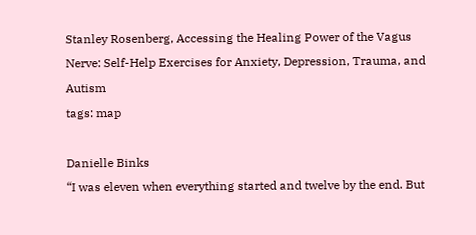Stanley Rosenberg, Accessing the Healing Power of the Vagus Nerve: Self-Help Exercises for Anxiety, Depression, Trauma, and Autism
tags: map

Danielle Binks
“I was eleven when everything started and twelve by the end. But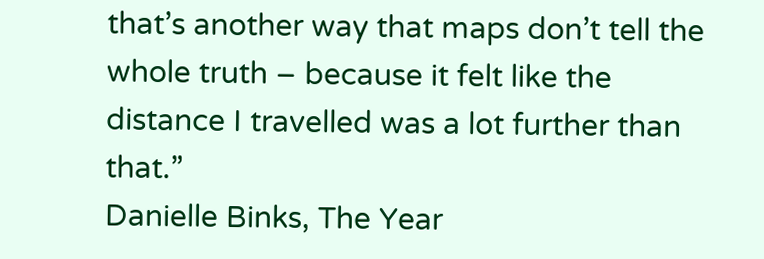that’s another way that maps don’t tell the whole truth – because it felt like the distance I travelled was a lot further than that.”
Danielle Binks, The Year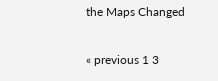the Maps Changed

« previous 1 3